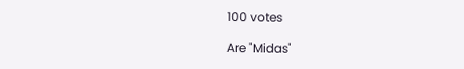100 votes

Are "Midas"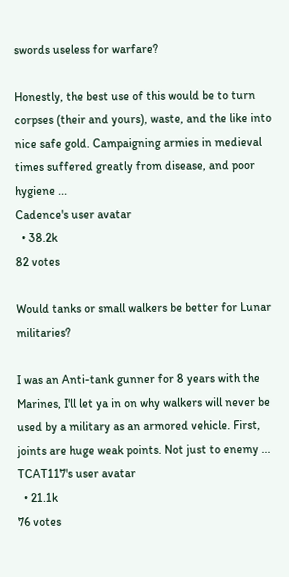swords useless for warfare?

Honestly, the best use of this would be to turn corpses (their and yours), waste, and the like into nice safe gold. Campaigning armies in medieval times suffered greatly from disease, and poor hygiene ...
Cadence's user avatar
  • 38.2k
82 votes

Would tanks or small walkers be better for Lunar militaries?

I was an Anti-tank gunner for 8 years with the Marines, I'll let ya in on why walkers will never be used by a military as an armored vehicle. First, joints are huge weak points. Not just to enemy ...
TCAT117's user avatar
  • 21.1k
76 votes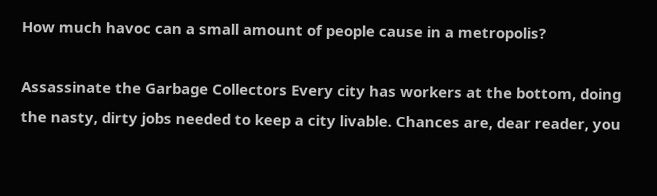How much havoc can a small amount of people cause in a metropolis?

Assassinate the Garbage Collectors Every city has workers at the bottom, doing the nasty, dirty jobs needed to keep a city livable. Chances are, dear reader, you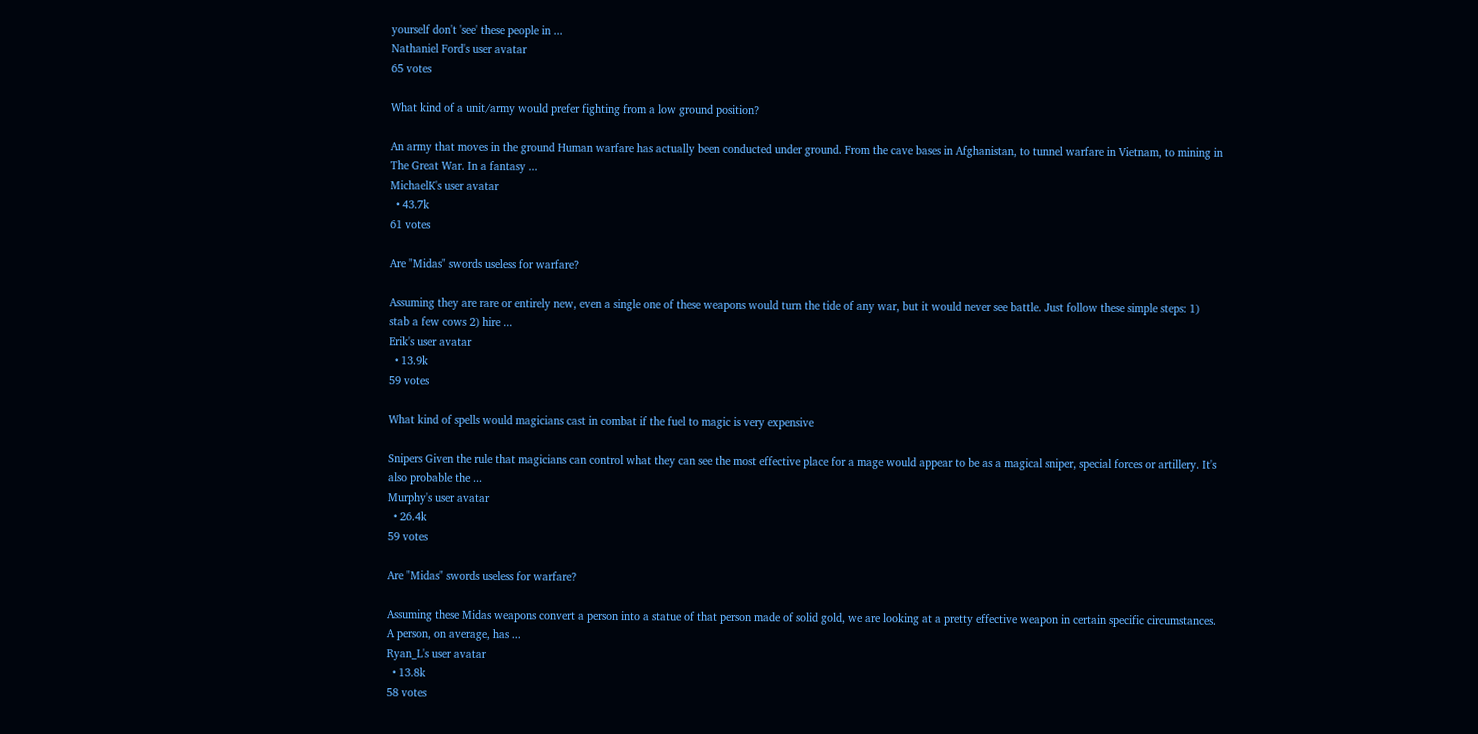yourself don't 'see' these people in ...
Nathaniel Ford's user avatar
65 votes

What kind of a unit/army would prefer fighting from a low ground position?

An army that moves in the ground Human warfare has actually been conducted under ground. From the cave bases in Afghanistan, to tunnel warfare in Vietnam, to mining in The Great War. In a fantasy ...
MichaelK's user avatar
  • 43.7k
61 votes

Are "Midas" swords useless for warfare?

Assuming they are rare or entirely new, even a single one of these weapons would turn the tide of any war, but it would never see battle. Just follow these simple steps: 1) stab a few cows 2) hire ...
Erik's user avatar
  • 13.9k
59 votes

What kind of spells would magicians cast in combat if the fuel to magic is very expensive

Snipers Given the rule that magicians can control what they can see the most effective place for a mage would appear to be as a magical sniper, special forces or artillery. It's also probable the ...
Murphy's user avatar
  • 26.4k
59 votes

Are "Midas" swords useless for warfare?

Assuming these Midas weapons convert a person into a statue of that person made of solid gold, we are looking at a pretty effective weapon in certain specific circumstances. A person, on average, has ...
Ryan_L's user avatar
  • 13.8k
58 votes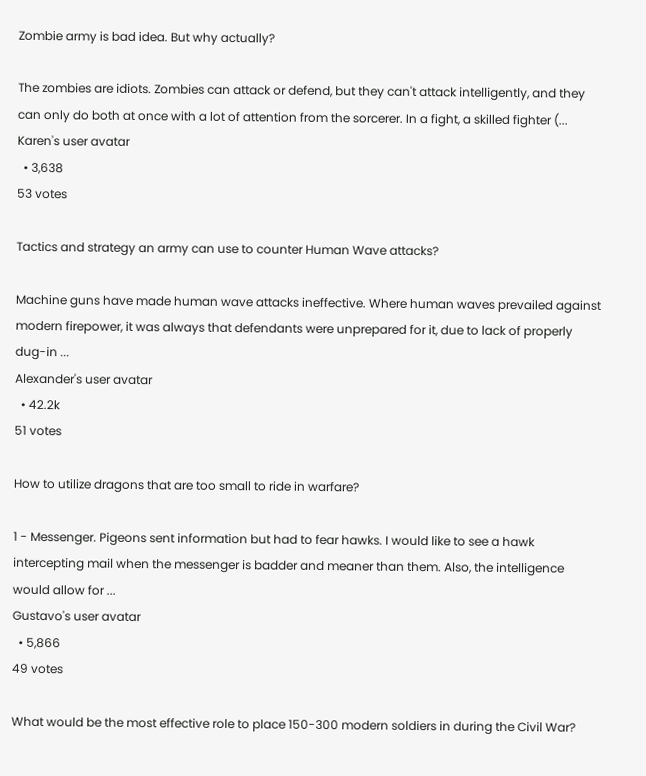Zombie army is bad idea. But why actually?

The zombies are idiots. Zombies can attack or defend, but they can't attack intelligently, and they can only do both at once with a lot of attention from the sorcerer. In a fight, a skilled fighter (...
Karen's user avatar
  • 3,638
53 votes

Tactics and strategy an army can use to counter Human Wave attacks?

Machine guns have made human wave attacks ineffective. Where human waves prevailed against modern firepower, it was always that defendants were unprepared for it, due to lack of properly dug-in ...
Alexander's user avatar
  • 42.2k
51 votes

How to utilize dragons that are too small to ride in warfare?

1 - Messenger. Pigeons sent information but had to fear hawks. I would like to see a hawk intercepting mail when the messenger is badder and meaner than them. Also, the intelligence would allow for ...
Gustavo's user avatar
  • 5,866
49 votes

What would be the most effective role to place 150-300 modern soldiers in during the Civil War?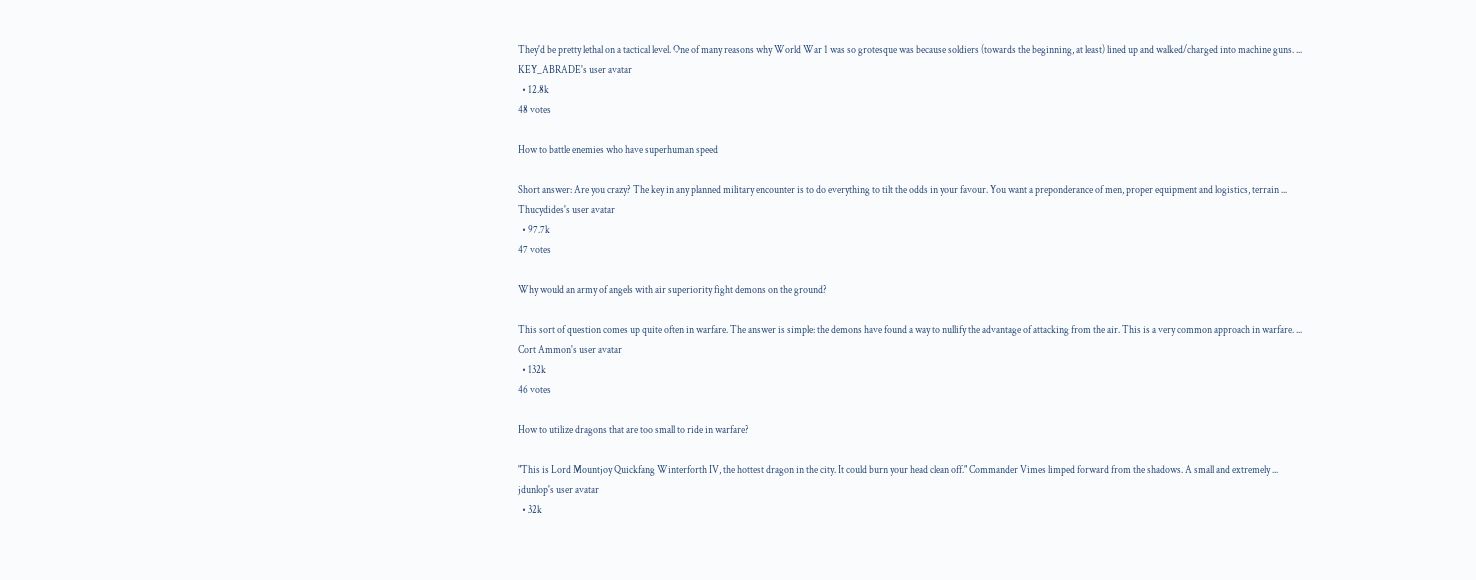They'd be pretty lethal on a tactical level. One of many reasons why World War 1 was so grotesque was because soldiers (towards the beginning, at least) lined up and walked/charged into machine guns. ...
KEY_ABRADE's user avatar
  • 12.8k
48 votes

How to battle enemies who have superhuman speed

Short answer: Are you crazy? The key in any planned military encounter is to do everything to tilt the odds in your favour. You want a preponderance of men, proper equipment and logistics, terrain ...
Thucydides's user avatar
  • 97.7k
47 votes

Why would an army of angels with air superiority fight demons on the ground?

This sort of question comes up quite often in warfare. The answer is simple: the demons have found a way to nullify the advantage of attacking from the air. This is a very common approach in warfare. ...
Cort Ammon's user avatar
  • 132k
46 votes

How to utilize dragons that are too small to ride in warfare?

"This is Lord Mountjoy Quickfang Winterforth IV, the hottest dragon in the city. It could burn your head clean off." Commander Vimes limped forward from the shadows. A small and extremely ...
jdunlop's user avatar
  • 32k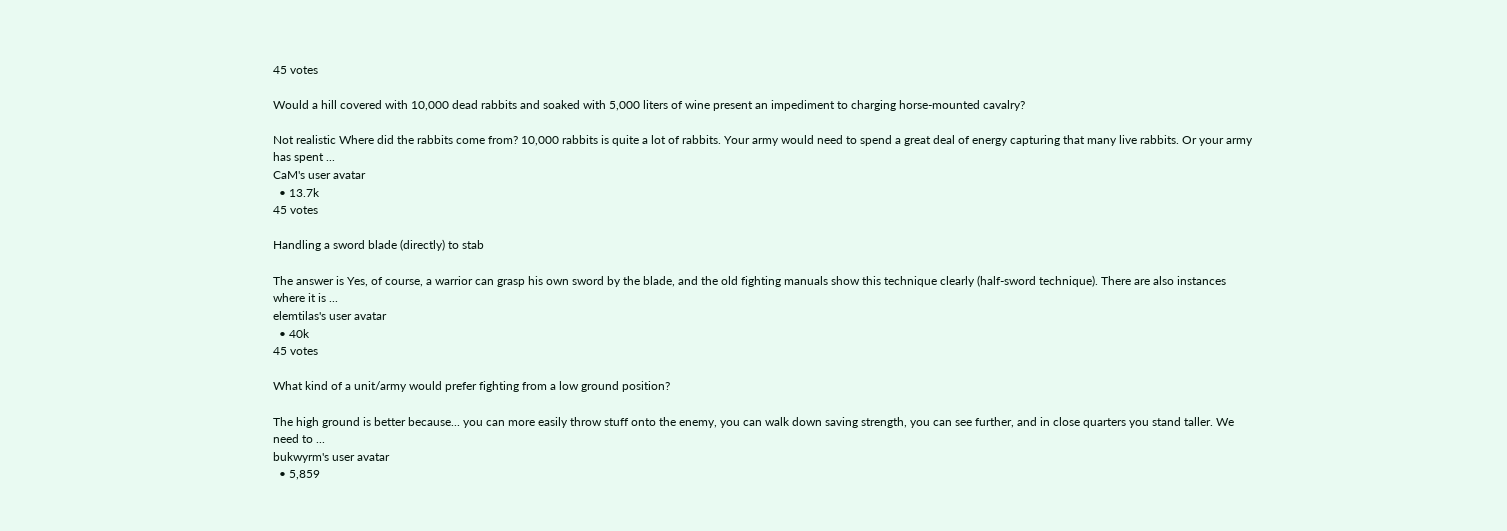45 votes

Would a hill covered with 10,000 dead rabbits and soaked with 5,000 liters of wine present an impediment to charging horse-mounted cavalry?

Not realistic Where did the rabbits come from? 10,000 rabbits is quite a lot of rabbits. Your army would need to spend a great deal of energy capturing that many live rabbits. Or your army has spent ...
CaM's user avatar
  • 13.7k
45 votes

Handling a sword blade (directly) to stab

The answer is Yes, of course, a warrior can grasp his own sword by the blade, and the old fighting manuals show this technique clearly (half-sword technique). There are also instances where it is ...
elemtilas's user avatar
  • 40k
45 votes

What kind of a unit/army would prefer fighting from a low ground position?

The high ground is better because... you can more easily throw stuff onto the enemy, you can walk down saving strength, you can see further, and in close quarters you stand taller. We need to ...
bukwyrm's user avatar
  • 5,859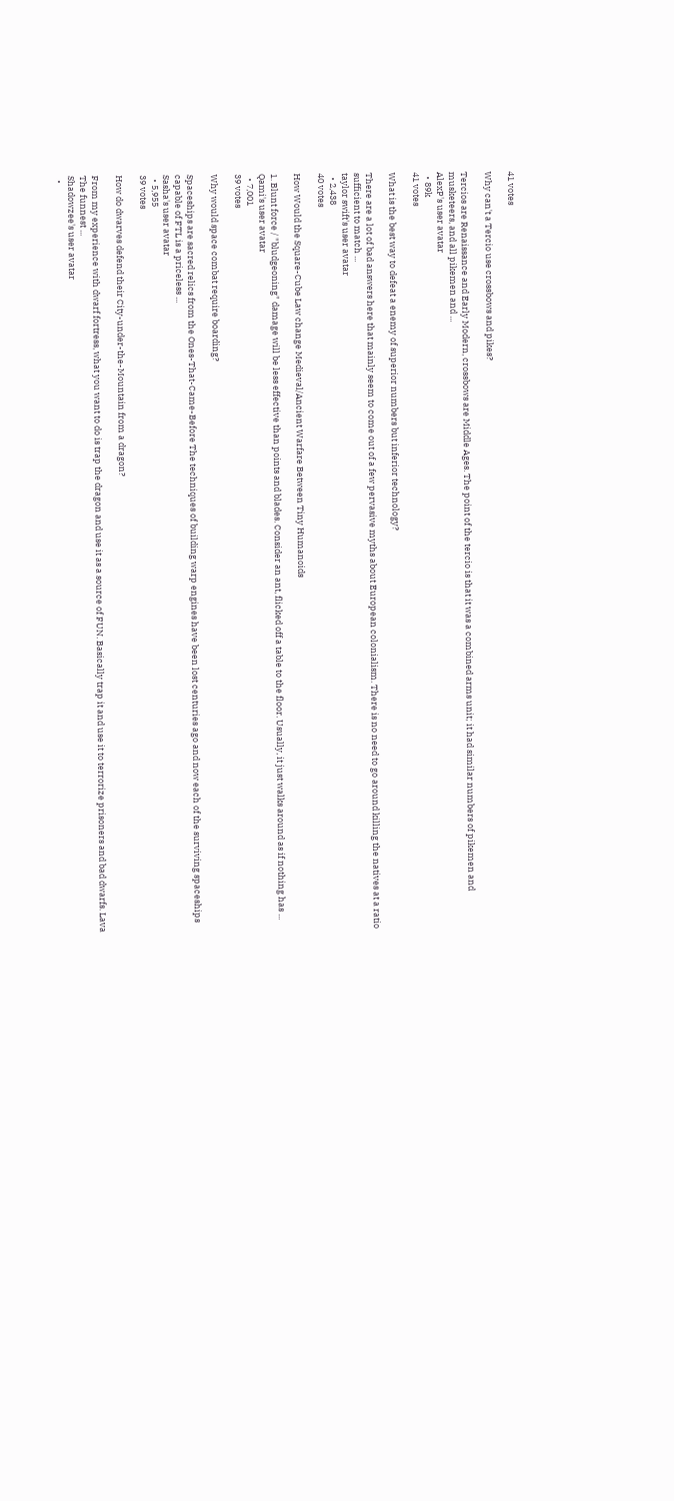41 votes

Why can't a Tercio use crossbows and pikes?

Tercios are Renaissance and Early Modern, crossbows are Middle Ages. The point of the tercio is that it was a combined arms unit; it had similar numbers of pikemen and musketeers, and all pikemen and ...
AlexP's user avatar
  • 89k
41 votes

What is the best way to defeat a enemy of superior numbers but inferior technology?

There are a lot of bad answers here that mainly seem to come out of a few pervasive myths about European colonialism. There is no need to go around killing the natives at a ratio sufficient to match ...
taylor swift's user avatar
  • 2,438
40 votes

How Would the Square-Cube Law change Medieval/Ancient Warfare Between Tiny Humanoids

1. Blunt force / "bludgeoning" damage will be less effective than points and blades. Consider an ant, flicked off a table to the floor. Usually, it just walks around as if nothing has ...
Qami's user avatar
  • 7,001
39 votes

Why would space combat require boarding?

Spaceships are sacred relics from the Ones-That-Came-Before The techniques of building warp engines have been lost centuries ago and now each of the surviving spaceships capable of FTL is a priceless ...
Sasha's user avatar
  • 5,955
39 votes

How do dwarves defend their City-under-the-Mountain from a dragon?

From my experience with dwarf fortress, what you want to do is trap the dragon and use it as a source of FUN. Basically trap it and use it to terrorize prisoners and bad dwarfs. Lava The funnest ...
Shadowzee's user avatar
  •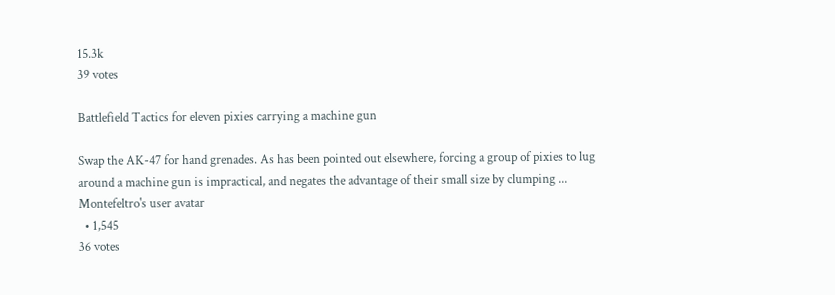15.3k
39 votes

Battlefield Tactics for eleven pixies carrying a machine gun

Swap the AK-47 for hand grenades. As has been pointed out elsewhere, forcing a group of pixies to lug around a machine gun is impractical, and negates the advantage of their small size by clumping ...
Montefeltro's user avatar
  • 1,545
36 votes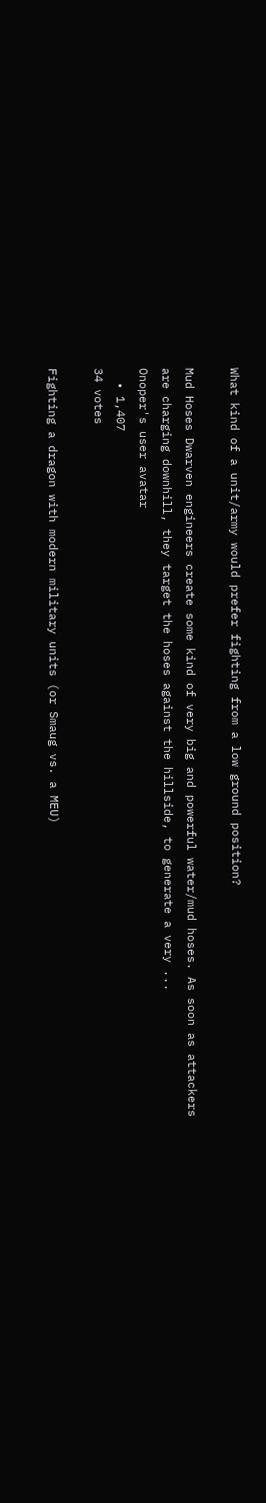What kind of a unit/army would prefer fighting from a low ground position?

Mud Hoses Dwarven engineers create some kind of very big and powerful water/mud hoses. As soon as attackers are charging downhill, they target the hoses against the hillside, to generate a very ...
Onoper's user avatar
  • 1,407
34 votes

Fighting a dragon with modern military units (or Smaug vs. a MEU)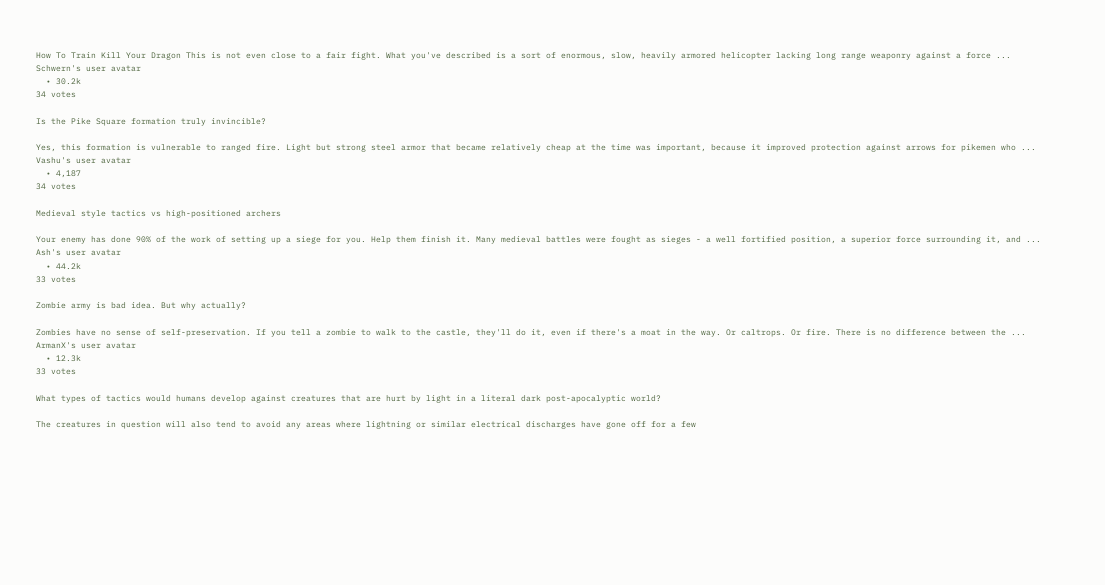How To Train Kill Your Dragon This is not even close to a fair fight. What you've described is a sort of enormous, slow, heavily armored helicopter lacking long range weaponry against a force ...
Schwern's user avatar
  • 30.2k
34 votes

Is the Pike Square formation truly invincible?

Yes, this formation is vulnerable to ranged fire. Light but strong steel armor that became relatively cheap at the time was important, because it improved protection against arrows for pikemen who ...
Vashu's user avatar
  • 4,187
34 votes

Medieval style tactics vs high-positioned archers

Your enemy has done 90% of the work of setting up a siege for you. Help them finish it. Many medieval battles were fought as sieges - a well fortified position, a superior force surrounding it, and ...
Ash's user avatar
  • 44.2k
33 votes

Zombie army is bad idea. But why actually?

Zombies have no sense of self-preservation. If you tell a zombie to walk to the castle, they'll do it, even if there's a moat in the way. Or caltrops. Or fire. There is no difference between the ...
ArmanX's user avatar
  • 12.3k
33 votes

What types of tactics would humans develop against creatures that are hurt by light in a literal dark post-apocalyptic world?

The creatures in question will also tend to avoid any areas where lightning or similar electrical discharges have gone off for a few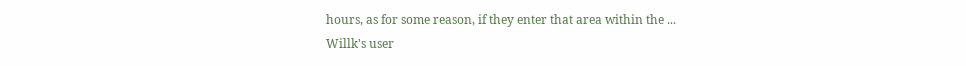hours, as for some reason, if they enter that area within the ...
Willk's user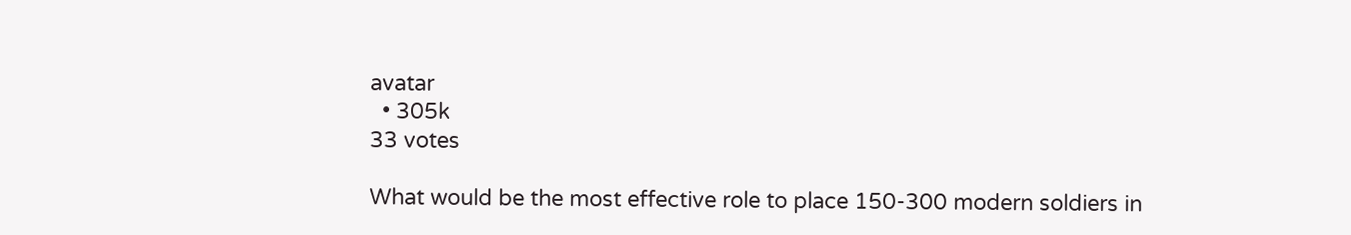avatar
  • 305k
33 votes

What would be the most effective role to place 150-300 modern soldiers in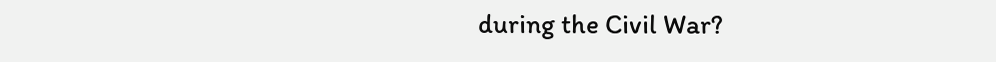during the Civil War?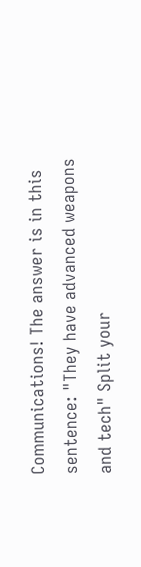Communications! The answer is in this sentence: "They have advanced weapons and tech" Split your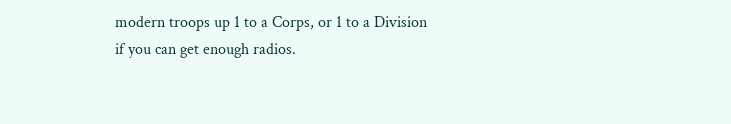modern troops up 1 to a Corps, or 1 to a Division if you can get enough radios.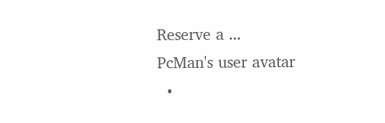Reserve a ...
PcMan's user avatar
  •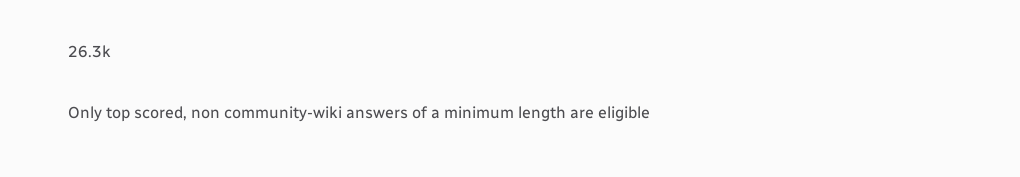26.3k

Only top scored, non community-wiki answers of a minimum length are eligible